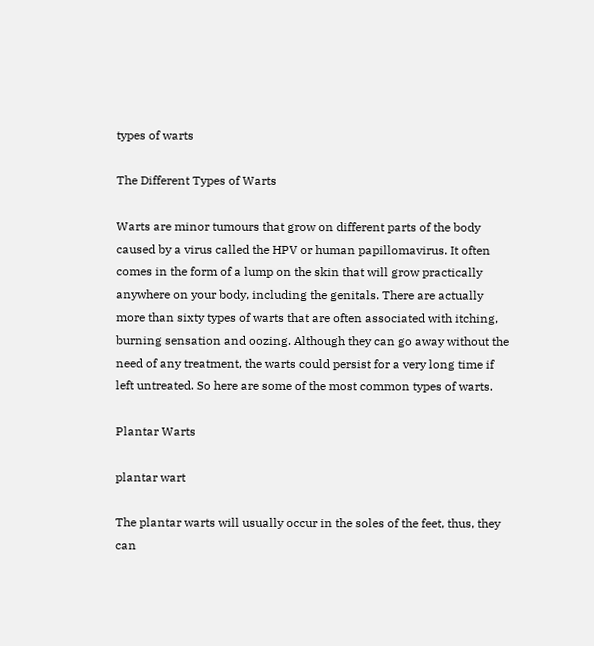types of warts

The Different Types of Warts

Warts are minor tumours that grow on different parts of the body caused by a virus called the HPV or human papillomavirus. It often comes in the form of a lump on the skin that will grow practically anywhere on your body, including the genitals. There are actually more than sixty types of warts that are often associated with itching, burning sensation and oozing. Although they can go away without the need of any treatment, the warts could persist for a very long time if left untreated. So here are some of the most common types of warts.

Plantar Warts

plantar wart

The plantar warts will usually occur in the soles of the feet, thus, they can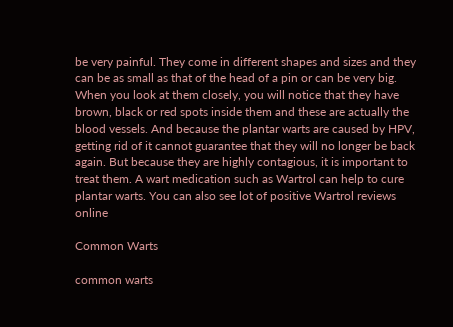be very painful. They come in different shapes and sizes and they can be as small as that of the head of a pin or can be very big. When you look at them closely, you will notice that they have brown, black or red spots inside them and these are actually the blood vessels. And because the plantar warts are caused by HPV, getting rid of it cannot guarantee that they will no longer be back again. But because they are highly contagious, it is important to treat them. A wart medication such as Wartrol can help to cure plantar warts. You can also see lot of positive Wartrol reviews online

Common Warts

common warts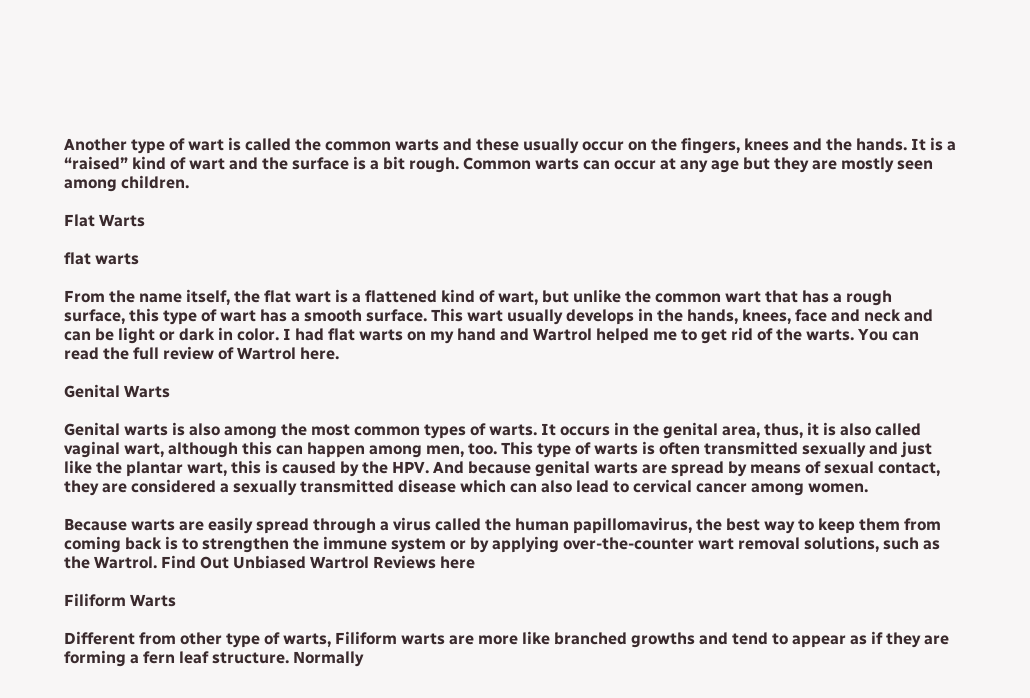Another type of wart is called the common warts and these usually occur on the fingers, knees and the hands. It is a “raised” kind of wart and the surface is a bit rough. Common warts can occur at any age but they are mostly seen among children.

Flat Warts

flat warts

From the name itself, the flat wart is a flattened kind of wart, but unlike the common wart that has a rough surface, this type of wart has a smooth surface. This wart usually develops in the hands, knees, face and neck and can be light or dark in color. I had flat warts on my hand and Wartrol helped me to get rid of the warts. You can read the full review of Wartrol here.

Genital Warts

Genital warts is also among the most common types of warts. It occurs in the genital area, thus, it is also called vaginal wart, although this can happen among men, too. This type of warts is often transmitted sexually and just like the plantar wart, this is caused by the HPV. And because genital warts are spread by means of sexual contact, they are considered a sexually transmitted disease which can also lead to cervical cancer among women.

Because warts are easily spread through a virus called the human papillomavirus, the best way to keep them from coming back is to strengthen the immune system or by applying over-the-counter wart removal solutions, such as the Wartrol. Find Out Unbiased Wartrol Reviews here

Filiform Warts

Different from other type of warts, Filiform warts are more like branched growths and tend to appear as if they are forming a fern leaf structure. Normally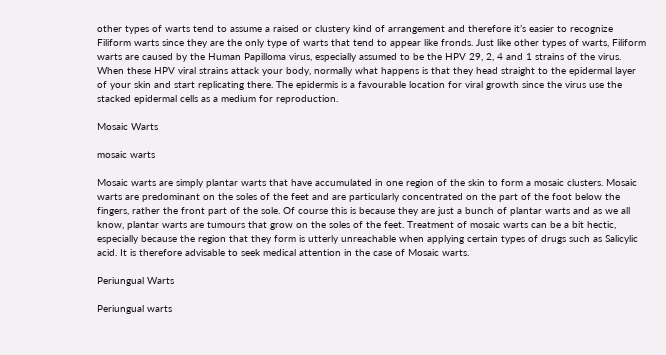other types of warts tend to assume a raised or clustery kind of arrangement and therefore it’s easier to recognize Filiform warts since they are the only type of warts that tend to appear like fronds. Just like other types of warts, Filiform warts are caused by the Human Papilloma virus, especially assumed to be the HPV 29, 2, 4 and 1 strains of the virus. When these HPV viral strains attack your body, normally what happens is that they head straight to the epidermal layer of your skin and start replicating there. The epidermis is a favourable location for viral growth since the virus use the stacked epidermal cells as a medium for reproduction.

Mosaic Warts

mosaic warts

Mosaic warts are simply plantar warts that have accumulated in one region of the skin to form a mosaic clusters. Mosaic warts are predominant on the soles of the feet and are particularly concentrated on the part of the foot below the fingers, rather the front part of the sole. Of course this is because they are just a bunch of plantar warts and as we all know, plantar warts are tumours that grow on the soles of the feet. Treatment of mosaic warts can be a bit hectic, especially because the region that they form is utterly unreachable when applying certain types of drugs such as Salicylic acid. It is therefore advisable to seek medical attention in the case of Mosaic warts.

Periungual Warts

Periungual warts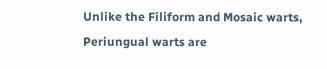Unlike the Filiform and Mosaic warts, Periungual warts are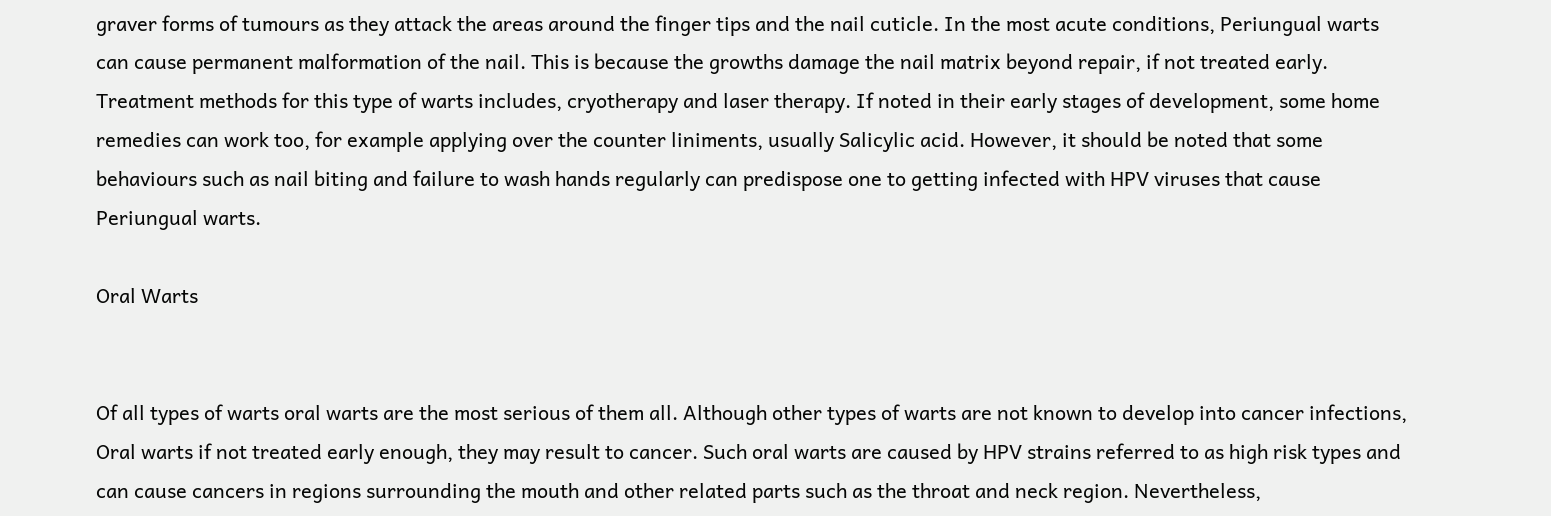graver forms of tumours as they attack the areas around the finger tips and the nail cuticle. In the most acute conditions, Periungual warts can cause permanent malformation of the nail. This is because the growths damage the nail matrix beyond repair, if not treated early. Treatment methods for this type of warts includes, cryotherapy and laser therapy. If noted in their early stages of development, some home remedies can work too, for example applying over the counter liniments, usually Salicylic acid. However, it should be noted that some behaviours such as nail biting and failure to wash hands regularly can predispose one to getting infected with HPV viruses that cause Periungual warts.

Oral Warts


Of all types of warts oral warts are the most serious of them all. Although other types of warts are not known to develop into cancer infections, Oral warts if not treated early enough, they may result to cancer. Such oral warts are caused by HPV strains referred to as high risk types and can cause cancers in regions surrounding the mouth and other related parts such as the throat and neck region. Nevertheless,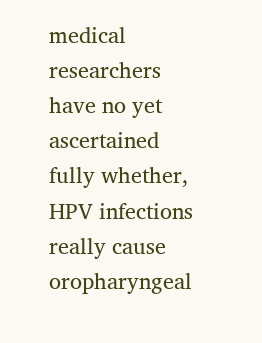medical researchers have no yet ascertained fully whether, HPV infections really cause oropharyngeal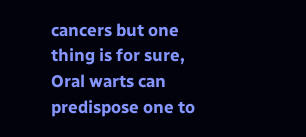cancers but one thing is for sure, Oral warts can predispose one to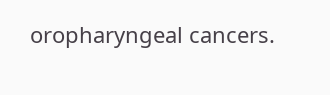oropharyngeal cancers.